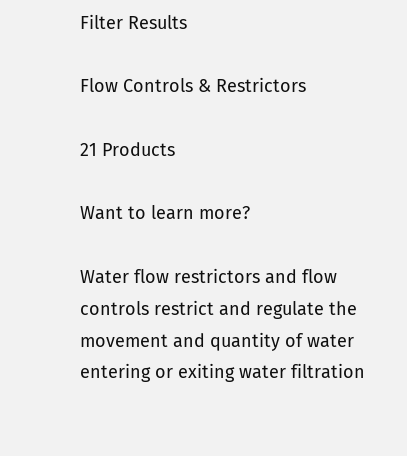Filter Results

Flow Controls & Restrictors

21 Products

Want to learn more?

Water flow restrictors and flow controls restrict and regulate the movement and quantity of water entering or exiting water filtration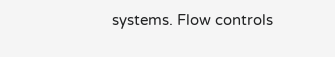systems. Flow controls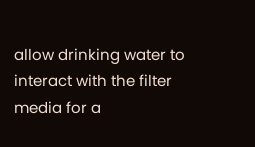allow drinking water to interact with the filter media for a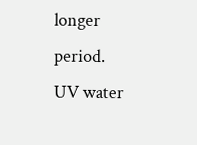longer period. UV water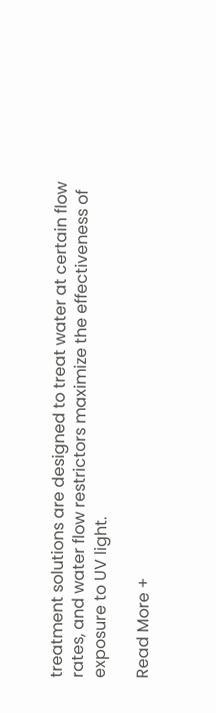treatment solutions are designed to treat water at certain flow rates, and water flow restrictors maximize the effectiveness of exposure to UV light.

Read More +